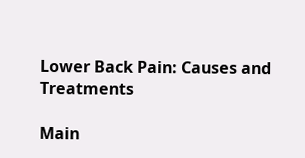Lower Back Pain: Causes and Treatments

Main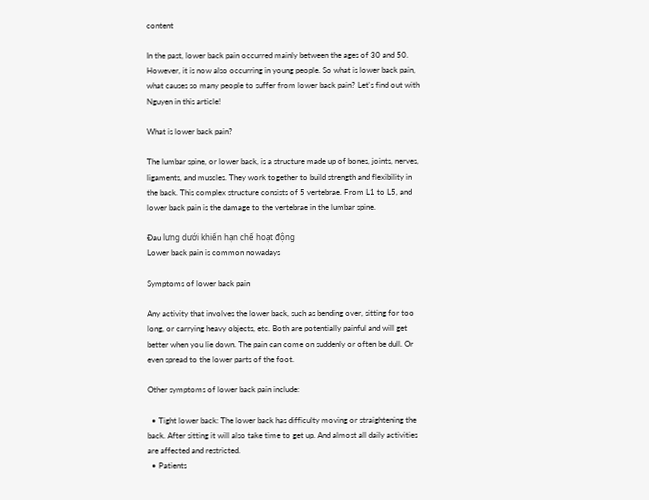content

In the past, lower back pain occurred mainly between the ages of 30 and 50. However, it is now also occurring in young people. So what is lower back pain, what causes so many people to suffer from lower back pain? Let's find out with Nguyen in this article!

What is lower back pain?

The lumbar spine, or lower back, is a structure made up of bones, joints, nerves, ligaments, and muscles. They work together to build strength and flexibility in the back. This complex structure consists of 5 vertebrae. From L1 to L5, and lower back pain is the damage to the vertebrae in the lumbar spine.

Đau lưng dưới khiến hạn chế hoạt động
Lower back pain is common nowadays

Symptoms of lower back pain

Any activity that involves the lower back, such as bending over, sitting for too long, or carrying heavy objects, etc. Both are potentially painful and will get better when you lie down. The pain can come on suddenly or often be dull. Or even spread to the lower parts of the foot.

Other symptoms of lower back pain include:

  • Tight lower back: The lower back has difficulty moving or straightening the back. After sitting it will also take time to get up. And almost all daily activities are affected and restricted.
  • Patients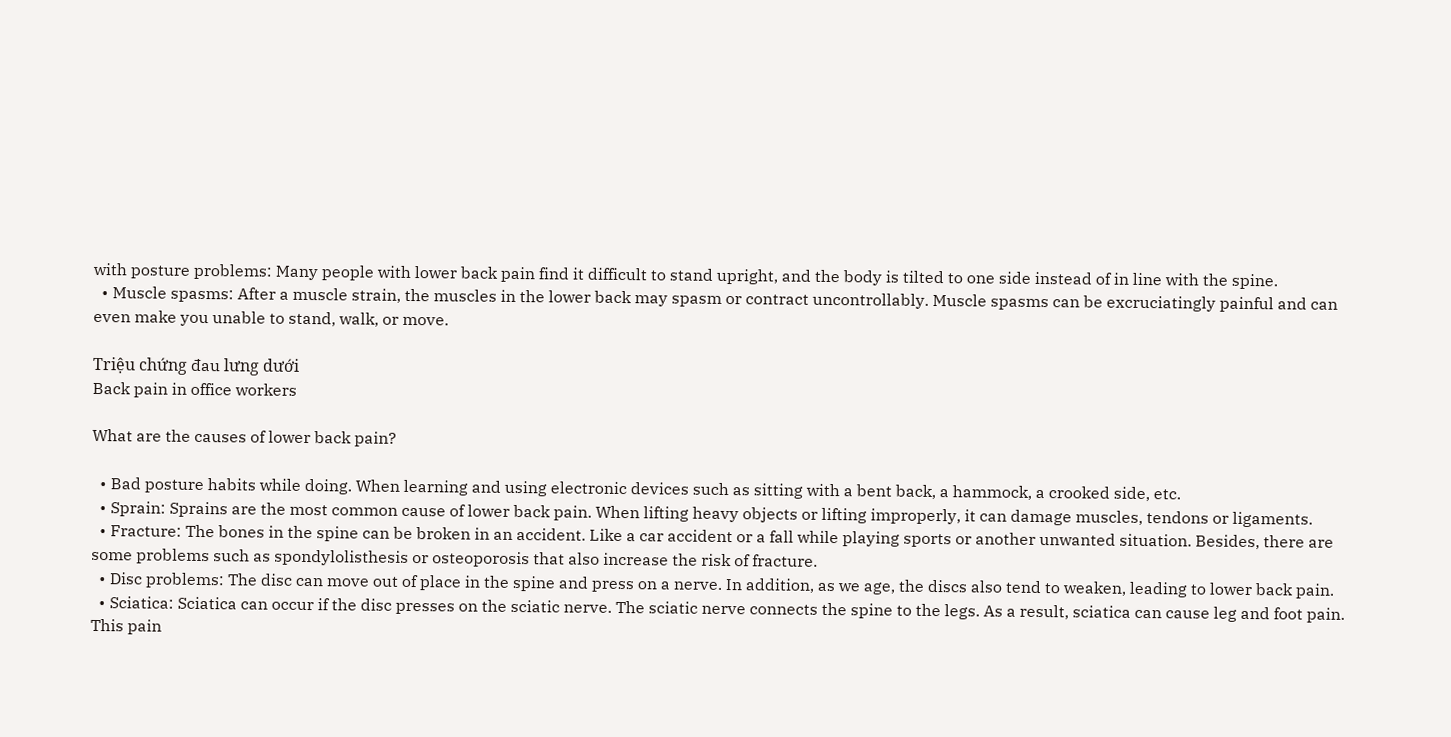with posture problems: Many people with lower back pain find it difficult to stand upright, and the body is tilted to one side instead of in line with the spine.
  • Muscle spasms: After a muscle strain, the muscles in the lower back may spasm or contract uncontrollably. Muscle spasms can be excruciatingly painful and can even make you unable to stand, walk, or move.

Triệu chứng đau lưng dưới
Back pain in office workers

What are the causes of lower back pain?

  • Bad posture habits while doing. When learning and using electronic devices such as sitting with a bent back, a hammock, a crooked side, etc.
  • Sprain: Sprains are the most common cause of lower back pain. When lifting heavy objects or lifting improperly, it can damage muscles, tendons or ligaments.
  • Fracture: The bones in the spine can be broken in an accident. Like a car accident or a fall while playing sports or another unwanted situation. Besides, there are some problems such as spondylolisthesis or osteoporosis that also increase the risk of fracture.
  • Disc problems: The disc can move out of place in the spine and press on a nerve. In addition, as we age, the discs also tend to weaken, leading to lower back pain.
  • Sciatica: Sciatica can occur if the disc presses on the sciatic nerve. The sciatic nerve connects the spine to the legs. As a result, sciatica can cause leg and foot pain. This pain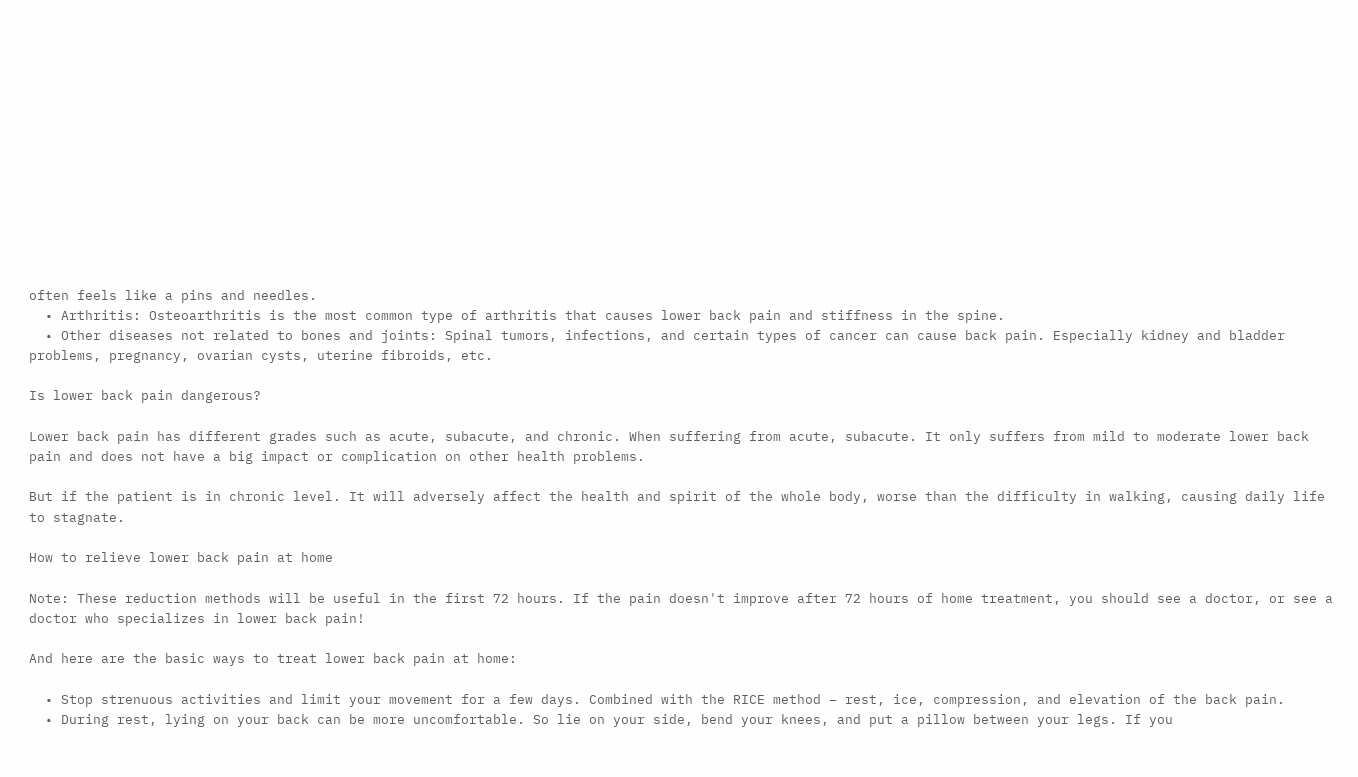often feels like a pins and needles.
  • Arthritis: Osteoarthritis is the most common type of arthritis that causes lower back pain and stiffness in the spine.
  • Other diseases not related to bones and joints: Spinal tumors, infections, and certain types of cancer can cause back pain. Especially kidney and bladder problems, pregnancy, ovarian cysts, uterine fibroids, etc.

Is lower back pain dangerous?

Lower back pain has different grades such as acute, subacute, and chronic. When suffering from acute, subacute. It only suffers from mild to moderate lower back pain and does not have a big impact or complication on other health problems.

But if the patient is in chronic level. It will adversely affect the health and spirit of the whole body, worse than the difficulty in walking, causing daily life to stagnate.

How to relieve lower back pain at home

Note: These reduction methods will be useful in the first 72 hours. If the pain doesn't improve after 72 hours of home treatment, you should see a doctor, or see a doctor who specializes in lower back pain!

And here are the basic ways to treat lower back pain at home:

  • Stop strenuous activities and limit your movement for a few days. Combined with the RICE method – rest, ice, compression, and elevation of the back pain.
  • During rest, lying on your back can be more uncomfortable. So lie on your side, bend your knees, and put a pillow between your legs. If you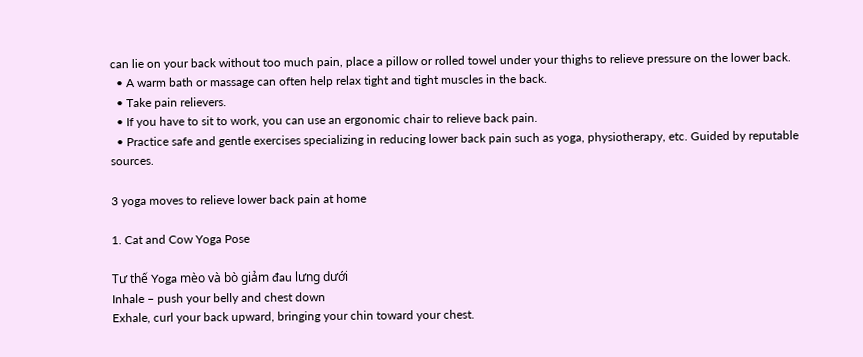can lie on your back without too much pain, place a pillow or rolled towel under your thighs to relieve pressure on the lower back.
  • A warm bath or massage can often help relax tight and tight muscles in the back.
  • Take pain relievers.
  • If you have to sit to work, you can use an ergonomic chair to relieve back pain.
  • Practice safe and gentle exercises specializing in reducing lower back pain such as yoga, physiotherapy, etc. Guided by reputable sources.

3 yoga moves to relieve lower back pain at home

1. Cat and Cow Yoga Pose

Tư thế Yoga mèo và bò giảm đau lưng dưới
Inhale – push your belly and chest down
Exhale, curl your back upward, bringing your chin toward your chest.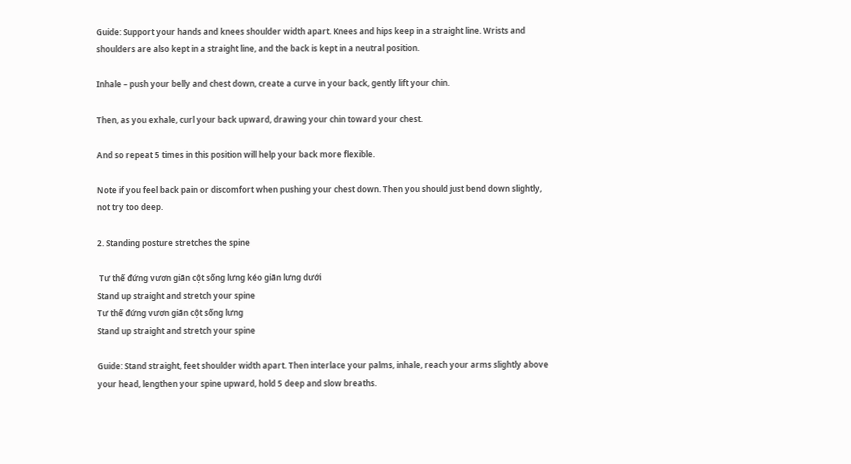Guide: Support your hands and knees shoulder width apart. Knees and hips keep in a straight line. Wrists and shoulders are also kept in a straight line, and the back is kept in a neutral position.

Inhale – push your belly and chest down, create a curve in your back, gently lift your chin.

Then, as you exhale, curl your back upward, drawing your chin toward your chest.

And so repeat 5 times in this position will help your back more flexible.

Note if you feel back pain or discomfort when pushing your chest down. Then you should just bend down slightly, not try too deep.

2. Standing posture stretches the spine

 Tư thế đứng vươn giãn cột sống lưng kéo giãn lưng dưới
Stand up straight and stretch your spine
Tư thế đứng vươn giãn cột sống lưng
Stand up straight and stretch your spine

Guide: Stand straight, feet shoulder width apart. Then interlace your palms, inhale, reach your arms slightly above your head, lengthen your spine upward, hold 5 deep and slow breaths.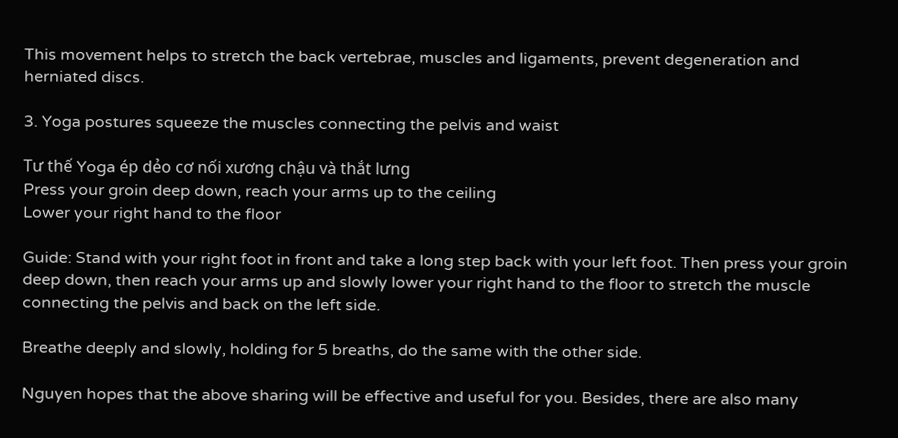This movement helps to stretch the back vertebrae, muscles and ligaments, prevent degeneration and herniated discs.

3. Yoga postures squeeze the muscles connecting the pelvis and waist

Tư thế Yoga ép dẻo cơ nối xương chậu và thắt lưng
Press your groin deep down, reach your arms up to the ceiling
Lower your right hand to the floor

Guide: Stand with your right foot in front and take a long step back with your left foot. Then press your groin deep down, then reach your arms up and slowly lower your right hand to the floor to stretch the muscle connecting the pelvis and back on the left side.

Breathe deeply and slowly, holding for 5 breaths, do the same with the other side.

Nguyen hopes that the above sharing will be effective and useful for you. Besides, there are also many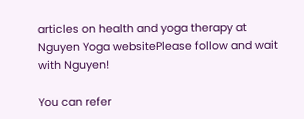articles on health and yoga therapy at Nguyen Yoga websitePlease follow and wait with Nguyen!

You can refer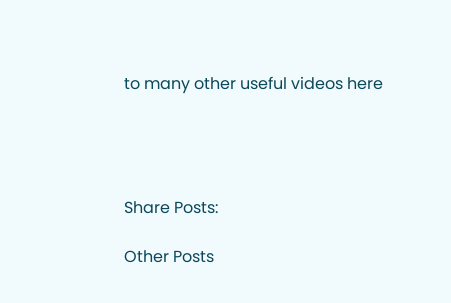to many other useful videos here




Share Posts:

Other Posts